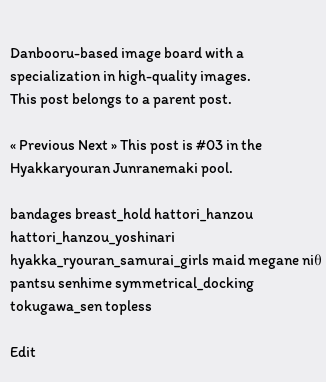Danbooru-based image board with a specialization in high-quality images.
This post belongs to a parent post.

« Previous Next » This post is #03 in the Hyakkaryouran Junranemaki pool.

bandages breast_hold hattori_hanzou hattori_hanzou_yoshinari hyakka_ryouran_samurai_girls maid megane niθ pantsu senhime symmetrical_docking tokugawa_sen topless

Edit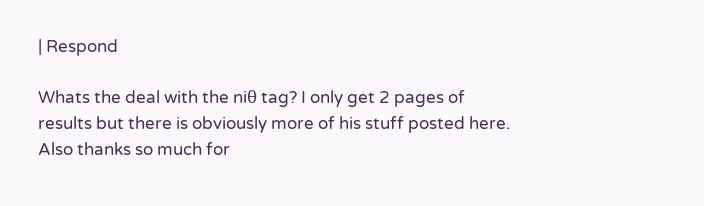| Respond

Whats the deal with the niθ tag? I only get 2 pages of results but there is obviously more of his stuff posted here. Also thanks so much for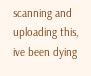scanning and uploading this, ive been dying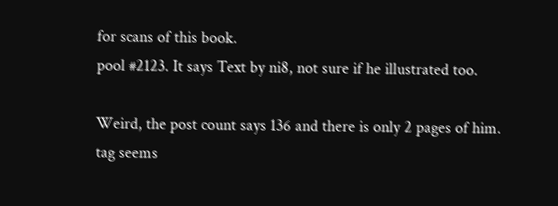for scans of this book.
pool #2123. It says Text by ni8, not sure if he illustrated too.

Weird, the post count says 136 and there is only 2 pages of him.
tag seems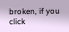broken, if you click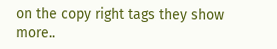on the copy right tags they show more..